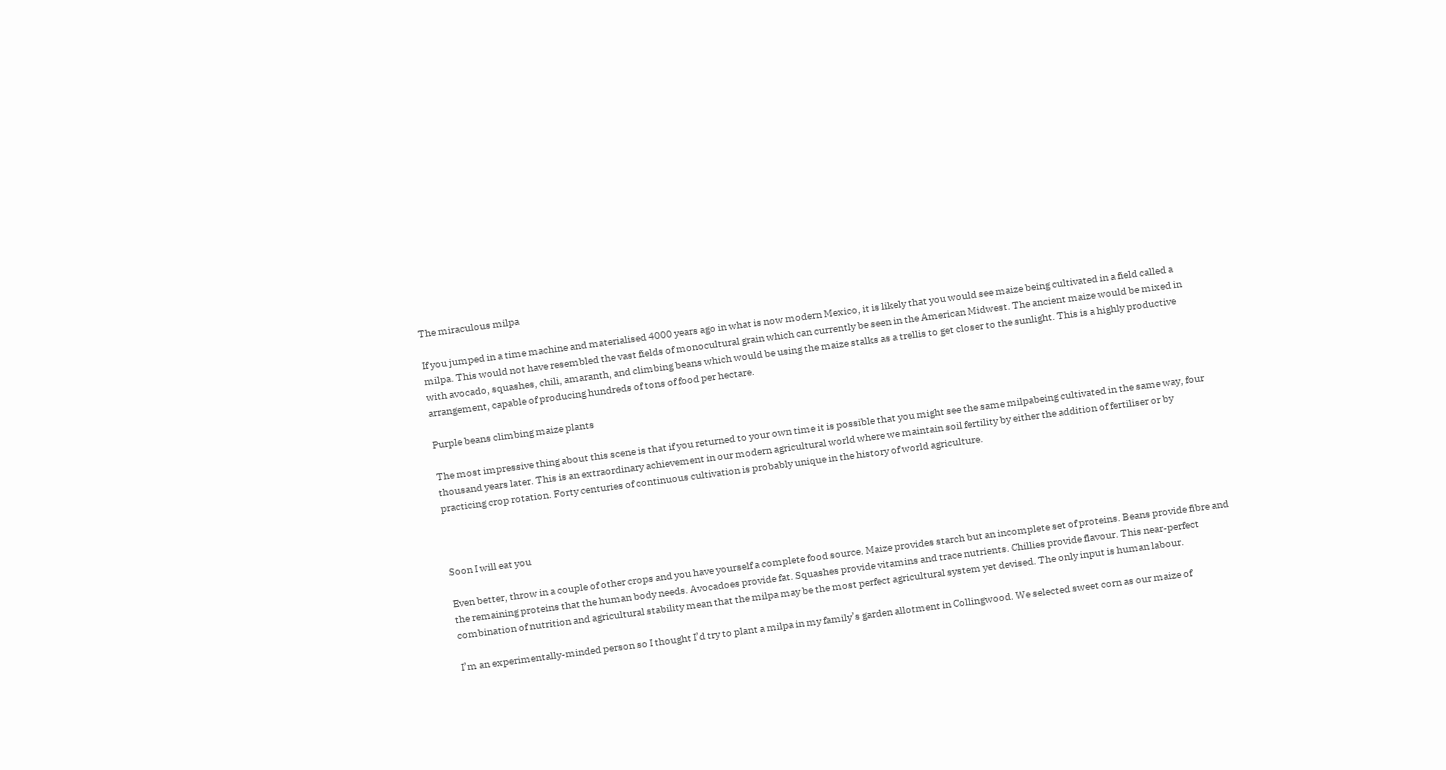The miraculous milpa

If you jumped in a time machine and materialised 4000 years ago in what is now modern Mexico, it is likely that you would see maize being cultivated in a field called a milpa. This would not have resembled the vast fields of monocultural grain which can currently be seen in the American Midwest. The ancient maize would be mixed in with avocado, squashes, chili, amaranth, and climbing beans which would be using the maize stalks as a trellis to get closer to the sunlight. This is a highly productive arrangement, capable of producing hundreds of tons of food per hectare.

Purple beans climbing maize plants

The most impressive thing about this scene is that if you returned to your own time it is possible that you might see the same milpabeing cultivated in the same way, four thousand years later. This is an extraordinary achievement in our modern agricultural world where we maintain soil fertility by either the addition of fertiliser or by practicing crop rotation. Forty centuries of continuous cultivation is probably unique in the history of world agriculture.



Soon I will eat you

Even better, throw in a couple of other crops and you have yourself a complete food source. Maize provides starch but an incomplete set of proteins. Beans provide fibre and the remaining proteins that the human body needs. Avocadoes provide fat. Squashes provide vitamins and trace nutrients. Chillies provide flavour. This near-perfect combination of nutrition and agricultural stability mean that the milpa may be the most perfect agricultural system yet devised. The only input is human labour.

I’m an experimentally-minded person so I thought I’d try to plant a milpa in my family’s garden allotment in Collingwood. We selected sweet corn as our maize of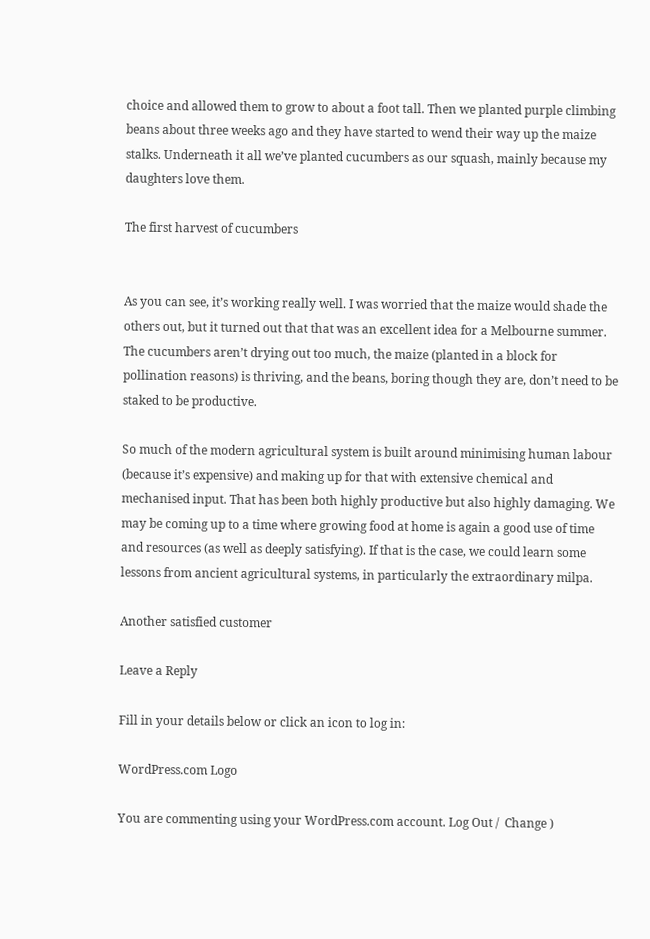choice and allowed them to grow to about a foot tall. Then we planted purple climbing beans about three weeks ago and they have started to wend their way up the maize stalks. Underneath it all we’ve planted cucumbers as our squash, mainly because my daughters love them.

The first harvest of cucumbers


As you can see, it’s working really well. I was worried that the maize would shade the others out, but it turned out that that was an excellent idea for a Melbourne summer. The cucumbers aren’t drying out too much, the maize (planted in a block for pollination reasons) is thriving, and the beans, boring though they are, don’t need to be staked to be productive.

So much of the modern agricultural system is built around minimising human labour (because it’s expensive) and making up for that with extensive chemical and mechanised input. That has been both highly productive but also highly damaging. We may be coming up to a time where growing food at home is again a good use of time and resources (as well as deeply satisfying). If that is the case, we could learn some lessons from ancient agricultural systems, in particularly the extraordinary milpa.

Another satisfied customer

Leave a Reply

Fill in your details below or click an icon to log in:

WordPress.com Logo

You are commenting using your WordPress.com account. Log Out /  Change )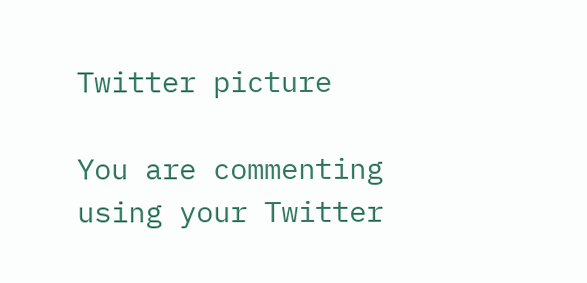Twitter picture

You are commenting using your Twitter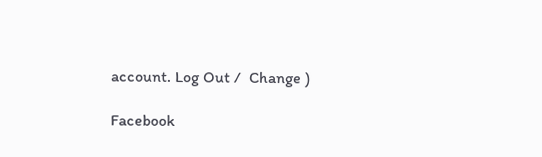account. Log Out /  Change )

Facebook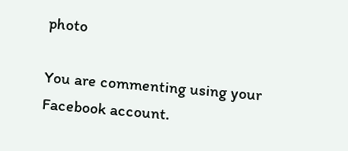photo

You are commenting using your Facebook account.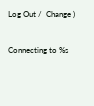Log Out /  Change )

Connecting to %s